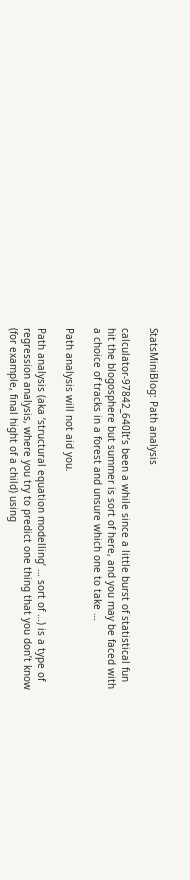StatsMiniBlog: Path analysis

calculator-97842_640It’s been a while since a little burst of statistical fun hit the blogosphere but summer is sort of here, and you may be faced with a choice of tracks in a forest and unsure which one to take …

Path analysis will not aid you.

Path analysis (aka ‘structural equation modelling’ … sort of …) is a type of regression analysis, where you try to predict one thing that you don’t know (for example, final hight of a child) using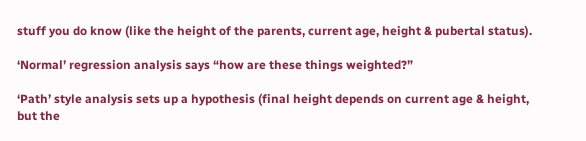stuff you do know (like the height of the parents, current age, height & pubertal status).

‘Normal’ regression analysis says “how are these things weighted?”

‘Path’ style analysis sets up a hypothesis (final height depends on current age & height, but the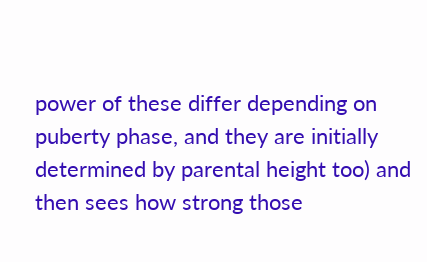power of these differ depending on puberty phase, and they are initially determined by parental height too) and then sees how strong those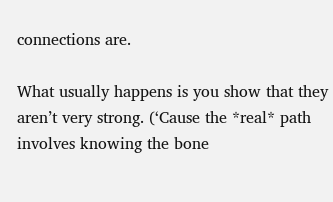connections are.

What usually happens is you show that they aren’t very strong. (‘Cause the *real* path involves knowing the bone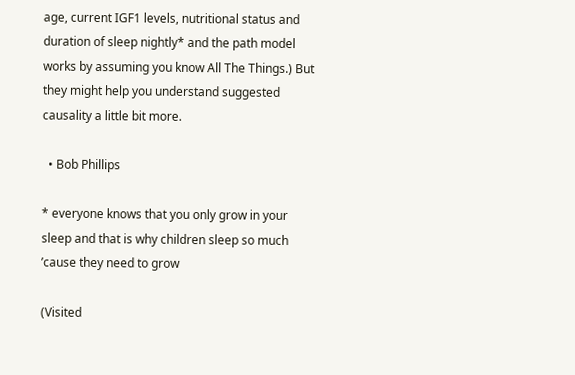age, current IGF1 levels, nutritional status and duration of sleep nightly* and the path model works by assuming you know All The Things.) But they might help you understand suggested causality a little bit more.

  • Bob Phillips

* everyone knows that you only grow in your sleep and that is why children sleep so much ’cause they need to grow

(Visited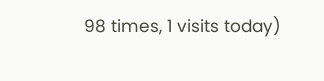98 times, 1 visits today)